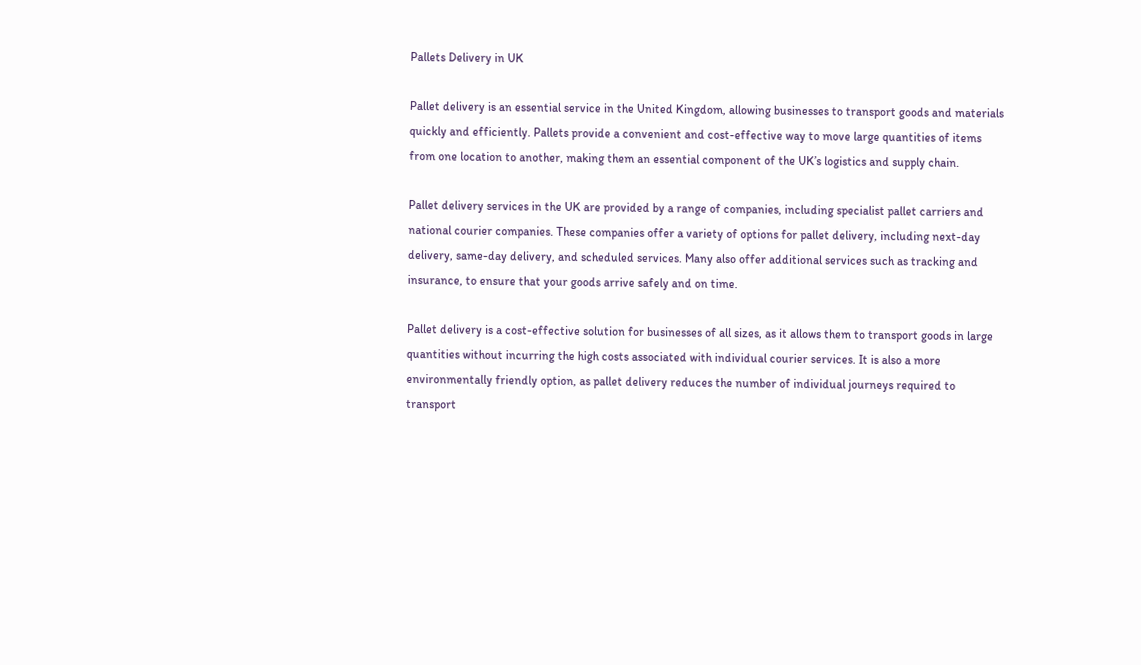Pallets Delivery in UK

Pallet delivery is an essential service in the United Kingdom, allowing businesses to transport goods and materials quickly and efficiently. Pallets provide a convenient and cost-effective way to move large quantities of items from one location to another, making them an essential component of the UK’s logistics and supply chain.

Pallet delivery services in the UK are provided by a range of companies, including specialist pallet carriers and national courier companies. These companies offer a variety of options for pallet delivery, including next-day delivery, same-day delivery, and scheduled services. Many also offer additional services such as tracking and insurance, to ensure that your goods arrive safely and on time.

Pallet delivery is a cost-effective solution for businesses of all sizes, as it allows them to transport goods in large quantities without incurring the high costs associated with individual courier services. It is also a more environmentally friendly option, as pallet delivery reduces the number of individual journeys required to transport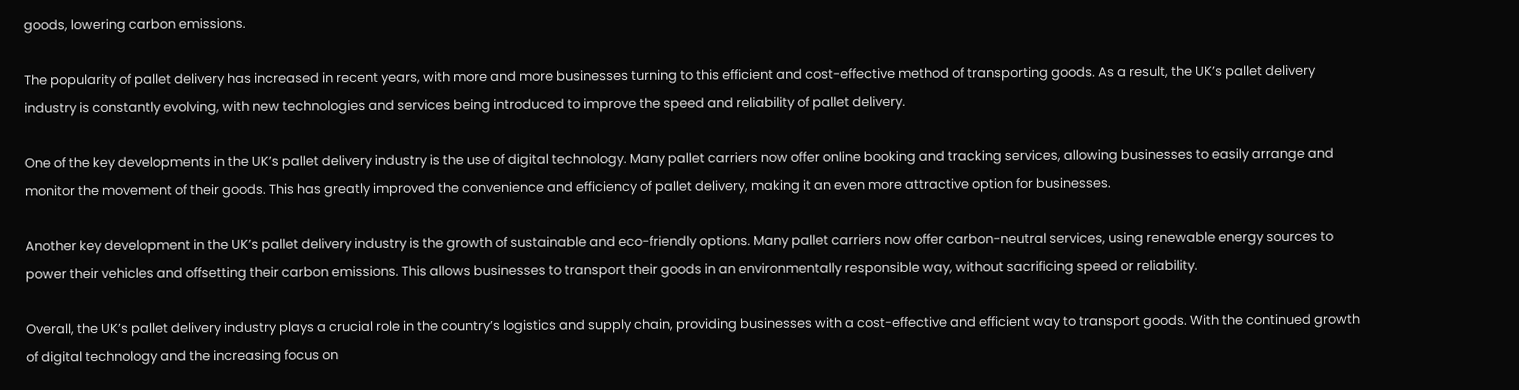goods, lowering carbon emissions.

The popularity of pallet delivery has increased in recent years, with more and more businesses turning to this efficient and cost-effective method of transporting goods. As a result, the UK’s pallet delivery industry is constantly evolving, with new technologies and services being introduced to improve the speed and reliability of pallet delivery.

One of the key developments in the UK’s pallet delivery industry is the use of digital technology. Many pallet carriers now offer online booking and tracking services, allowing businesses to easily arrange and monitor the movement of their goods. This has greatly improved the convenience and efficiency of pallet delivery, making it an even more attractive option for businesses.

Another key development in the UK’s pallet delivery industry is the growth of sustainable and eco-friendly options. Many pallet carriers now offer carbon-neutral services, using renewable energy sources to power their vehicles and offsetting their carbon emissions. This allows businesses to transport their goods in an environmentally responsible way, without sacrificing speed or reliability.

Overall, the UK’s pallet delivery industry plays a crucial role in the country’s logistics and supply chain, providing businesses with a cost-effective and efficient way to transport goods. With the continued growth of digital technology and the increasing focus on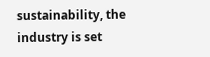sustainability, the industry is set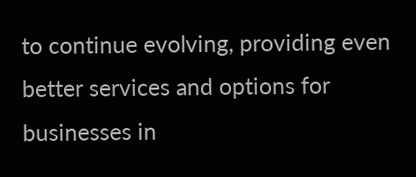to continue evolving, providing even better services and options for businesses in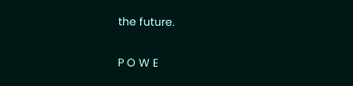the future.

P O W E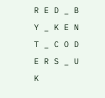R E D _ B Y _ K E N T _ C O D E R S _ U K